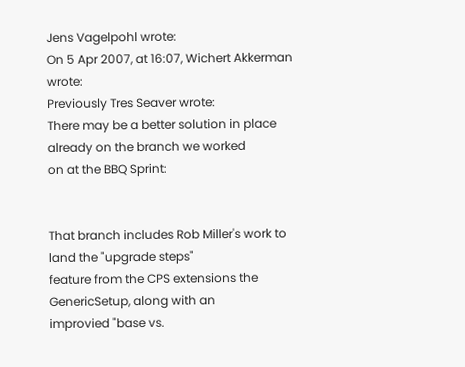Jens Vagelpohl wrote:
On 5 Apr 2007, at 16:07, Wichert Akkerman wrote:
Previously Tres Seaver wrote:
There may be a better solution in place already on the branch we worked
on at the BBQ Sprint:


That branch includes Rob Miller's work to land the "upgrade steps"
feature from the CPS extensions the GenericSetup, along with an
improvied "base vs.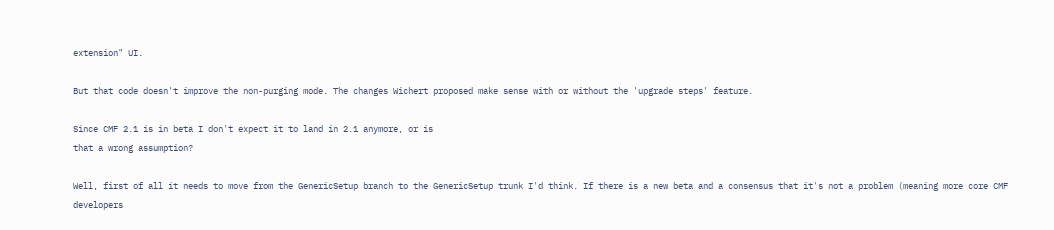extension" UI.

But that code doesn't improve the non-purging mode. The changes Wichert proposed make sense with or without the 'upgrade steps' feature.

Since CMF 2.1 is in beta I don't expect it to land in 2.1 anymore, or is
that a wrong assumption?

Well, first of all it needs to move from the GenericSetup branch to the GenericSetup trunk I'd think. If there is a new beta and a consensus that it's not a problem (meaning more core CMF developers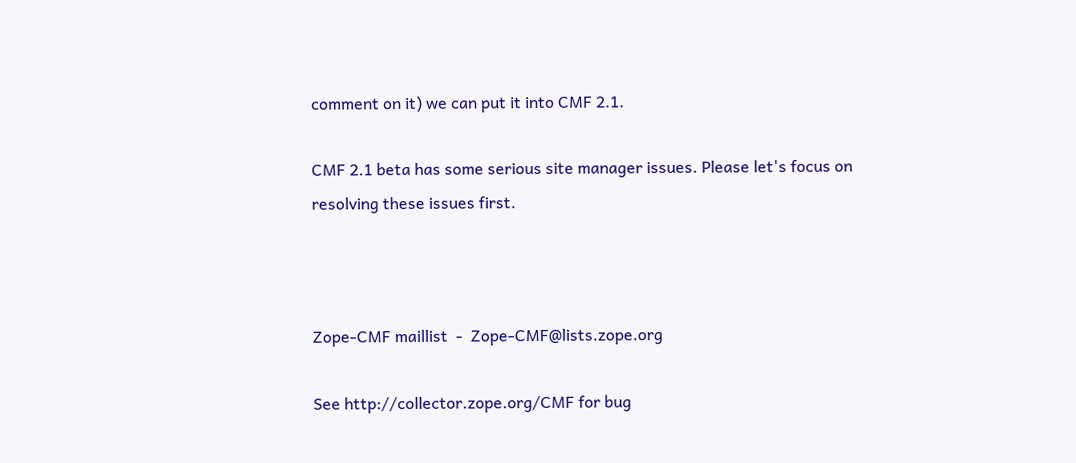comment on it) we can put it into CMF 2.1.

CMF 2.1 beta has some serious site manager issues. Please let's focus on resolving these issues first.



Zope-CMF maillist  -  Zope-CMF@lists.zope.org

See http://collector.zope.org/CMF for bug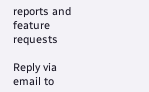reports and feature requests

Reply via email to